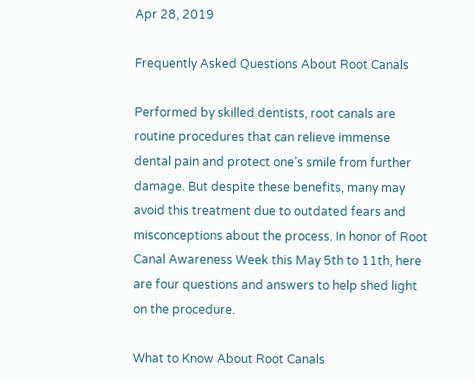Apr 28, 2019

Frequently Asked Questions About Root Canals

Performed by skilled dentists, root canals are routine procedures that can relieve immense dental pain and protect one’s smile from further damage. But despite these benefits, many may avoid this treatment due to outdated fears and misconceptions about the process. In honor of Root Canal Awareness Week this May 5th to 11th, here are four questions and answers to help shed light on the procedure.

What to Know About Root Canals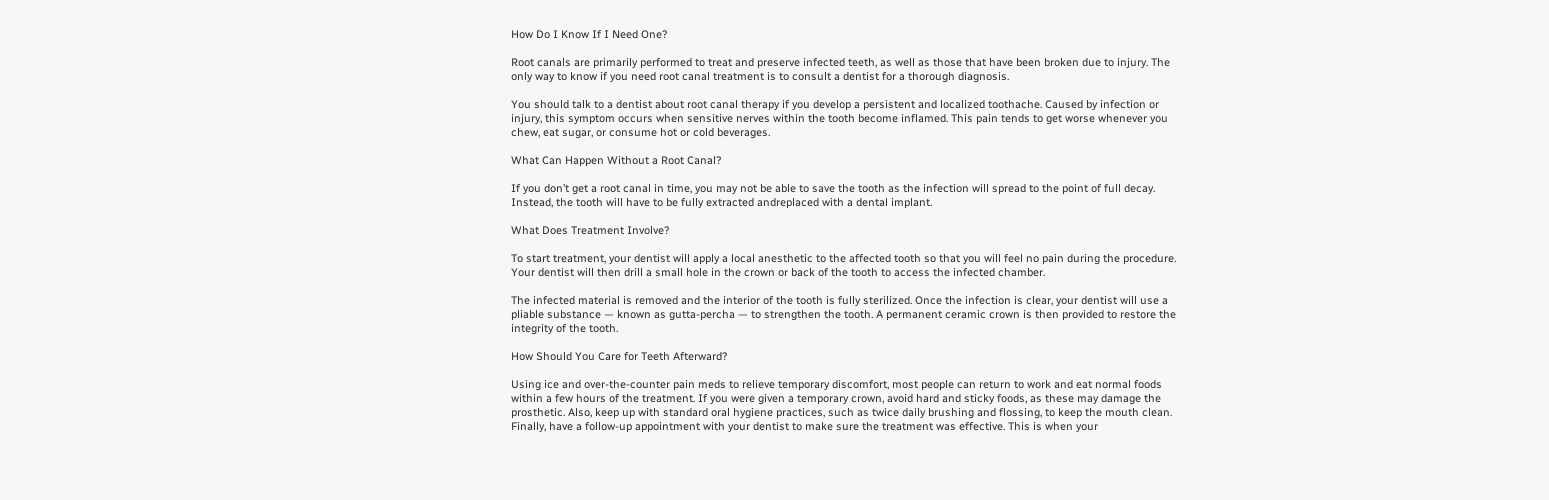How Do I Know If I Need One?

Root canals are primarily performed to treat and preserve infected teeth, as well as those that have been broken due to injury. The only way to know if you need root canal treatment is to consult a dentist for a thorough diagnosis.

You should talk to a dentist about root canal therapy if you develop a persistent and localized toothache. Caused by infection or injury, this symptom occurs when sensitive nerves within the tooth become inflamed. This pain tends to get worse whenever you chew, eat sugar, or consume hot or cold beverages.

What Can Happen Without a Root Canal?

If you don’t get a root canal in time, you may not be able to save the tooth as the infection will spread to the point of full decay. Instead, the tooth will have to be fully extracted andreplaced with a dental implant.

What Does Treatment Involve?

To start treatment, your dentist will apply a local anesthetic to the affected tooth so that you will feel no pain during the procedure. Your dentist will then drill a small hole in the crown or back of the tooth to access the infected chamber.

The infected material is removed and the interior of the tooth is fully sterilized. Once the infection is clear, your dentist will use a pliable substance — known as gutta-percha — to strengthen the tooth. A permanent ceramic crown is then provided to restore the integrity of the tooth.

How Should You Care for Teeth Afterward?

Using ice and over-the-counter pain meds to relieve temporary discomfort, most people can return to work and eat normal foods within a few hours of the treatment. If you were given a temporary crown, avoid hard and sticky foods, as these may damage the prosthetic. Also, keep up with standard oral hygiene practices, such as twice daily brushing and flossing, to keep the mouth clean. Finally, have a follow-up appointment with your dentist to make sure the treatment was effective. This is when your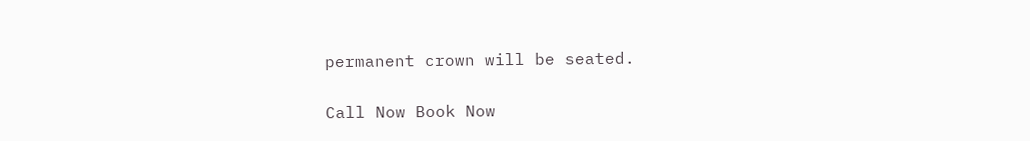permanent crown will be seated.

Call Now Book Now